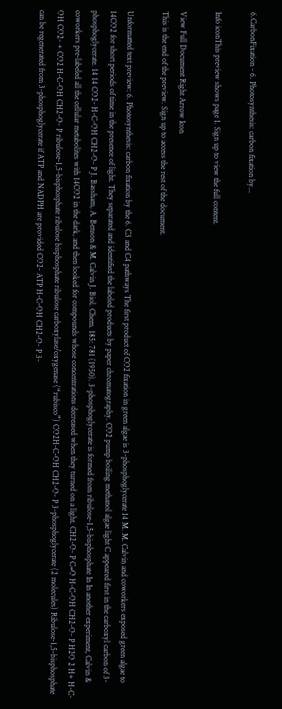6.CarbonFixation - 6. Photosynthesis: carbon fixation by...

Info iconThis preview shows page 1. Sign up to view the full content.

View Full Document Right Arrow Icon
This is the end of the preview. Sign up to access the rest of the document.

Unformatted text preview: 6. Photosynthesis: carbon fixation by the 6. C3 and C4 pathways The first product of CO2 fixation in green algae is 3-phosphoglycerate 14 M. M. Calvin and coworkers exposed green algae to 14CO2 for short periods of time in the presence of light. They separated and identified the labeled products by paper chromatography. CO2 pump boiling methanol algae light C appeared first in the carboxyl carbon of 3-phosphoglycerate. 14 14 CO2- H-C-OH CH2-O- P J. Bassham, A. Benson & M. Calvin J. Biol. Chem. 185: 781 (1950). 3-phosphoglycerate is formed from ribulose-1,5-bisphosphate In In another experiment, Calvin & coworkers pre-labeled all the cellular metabolites with 14CO2 in the dark, and then looked for compounds whose concentrations decreased when they turned on a light. CH2-O- P C=O H-C-OH CH2-O- P H2O 2 H+ H-C-OH CO2- + CO2 H-C-OH CH2-O- P ribulose-1,5-bisphosphate ribulose bisphosphate ribulose carboxylase/oxygenase (“rubisco”) CO2H-C-OH CH2-O- P 3-phosphoglycerate (2 molecules) Ribulose-1,5-bisphosphate can be regenerated from 3-phosphoglycerate if ATP and NADPH are provided CO2- ATP H-C-OH CH2-O- P 3-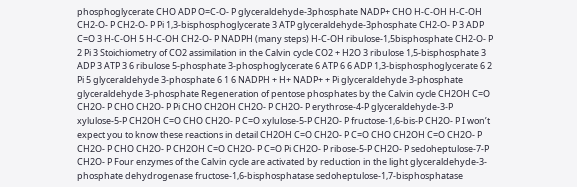phosphoglycerate CHO ADP O=C-O- P glyceraldehyde-3phosphate NADP+ CHO H-C-OH H-C-OH CH2-O- P CH2-O- P Pi 1,3-bisphosphoglycerate 3 ATP glyceraldehyde-3phosphate CH2-O- P 3 ADP C=O 3 H-C-OH 5 H-C-OH CH2-O- P NADPH (many steps) H-C-OH ribulose-1,5bisphosphate CH2-O- P 2 Pi 3 Stoichiometry of CO2 assimilation in the Calvin cycle CO2 + H2O 3 ribulose 1,5-bisphosphate 3 ADP 3 ATP 3 6 ribulose 5-phosphate 3-phosphoglycerate 6 ATP 6 6 ADP 1,3-bisphosphoglycerate 6 2 Pi 5 glyceraldehyde 3-phosphate 6 1 6 NADPH + H+ NADP+ + Pi glyceraldehyde 3-phosphate glyceraldehyde 3-phosphate Regeneration of pentose phosphates by the Calvin cycle CH2OH C=O CH2O- P CHO CH2O- P Pi CHO CH2OH CH2O- P CH2O- P erythrose-4-P glyceraldehyde-3-P xylulose-5-P CH2OH C=O CHO CH2O- P C=O xylulose-5-P CH2O- P fructose-1,6-bis-P CH2O- P I won’t expect you to know these reactions in detail CH2OH C=O CH2O- P C=O CHO CH2OH C=O CH2O- P CH2O- P CHO CH2O- P CH2OH C=O CH2O- P C=O Pi CH2O- P ribose-5-P CH2O- P sedoheptulose-7-P CH2O- P Four enzymes of the Calvin cycle are activated by reduction in the light glyceraldehyde-3-phosphate dehydrogenase fructose-1,6-bisphosphatase sedoheptulose-1,7-bisphosphatase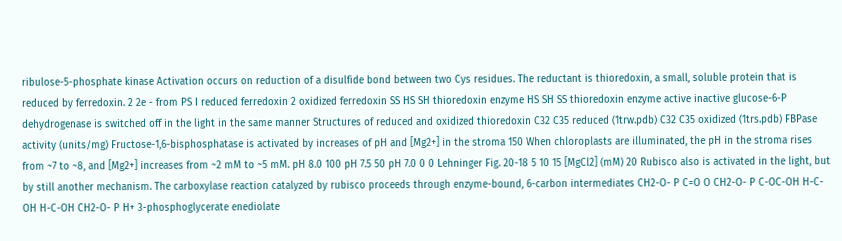ribulose-5-phosphate kinase Activation occurs on reduction of a disulfide bond between two Cys residues. The reductant is thioredoxin, a small, soluble protein that is reduced by ferredoxin. 2 2e - from PS I reduced ferredoxin 2 oxidized ferredoxin SS HS SH thioredoxin enzyme HS SH SS thioredoxin enzyme active inactive glucose-6-P dehydrogenase is switched off in the light in the same manner Structures of reduced and oxidized thioredoxin C32 C35 reduced (1trw.pdb) C32 C35 oxidized (1trs.pdb) FBPase activity (units/mg) Fructose-1,6-bisphosphatase is activated by increases of pH and [Mg2+] in the stroma 150 When chloroplasts are illuminated, the pH in the stroma rises from ~7 to ~8, and [Mg2+] increases from ~2 mM to ~5 mM. pH 8.0 100 pH 7.5 50 pH 7.0 0 0 Lehninger Fig. 20-18 5 10 15 [MgCl2] (mM) 20 Rubisco also is activated in the light, but by still another mechanism. The carboxylase reaction catalyzed by rubisco proceeds through enzyme-bound, 6-carbon intermediates CH2-O- P C=O O CH2-O- P C-OC-OH H-C-OH H-C-OH CH2-O- P H+ 3-phosphoglycerate enediolate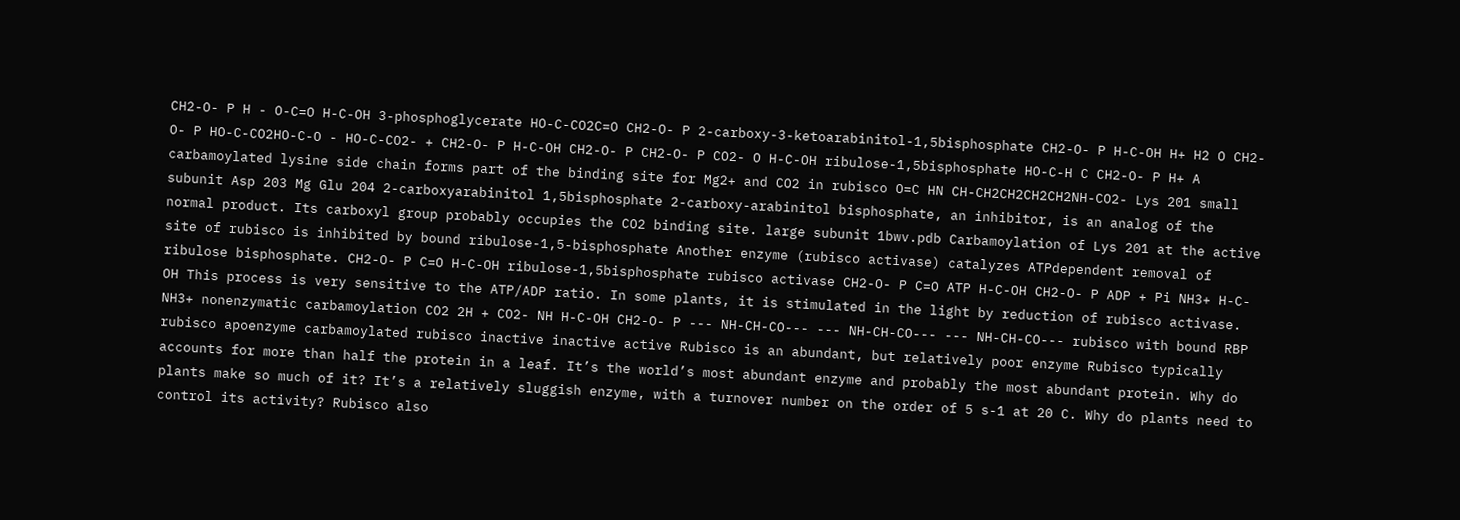CH2-O- P H - O-C=O H-C-OH 3-phosphoglycerate HO-C-CO2C=O CH2-O- P 2-carboxy-3-ketoarabinitol-1,5bisphosphate CH2-O- P H-C-OH H+ H2 O CH2-O- P HO-C-CO2HO-C-O - HO-C-CO2- + CH2-O- P H-C-OH CH2-O- P CH2-O- P CO2- O H-C-OH ribulose-1,5bisphosphate HO-C-H C CH2-O- P H+ A carbamoylated lysine side chain forms part of the binding site for Mg2+ and CO2 in rubisco O=C HN CH-CH2CH2CH2CH2NH-CO2- Lys 201 small subunit Asp 203 Mg Glu 204 2-carboxyarabinitol 1,5bisphosphate 2-carboxy-arabinitol bisphosphate, an inhibitor, is an analog of the normal product. Its carboxyl group probably occupies the CO2 binding site. large subunit 1bwv.pdb Carbamoylation of Lys 201 at the active site of rubisco is inhibited by bound ribulose-1,5-bisphosphate Another enzyme (rubisco activase) catalyzes ATPdependent removal of ribulose bisphosphate. CH2-O- P C=O H-C-OH ribulose-1,5bisphosphate rubisco activase CH2-O- P C=O ATP H-C-OH CH2-O- P ADP + Pi NH3+ H-C-OH This process is very sensitive to the ATP/ADP ratio. In some plants, it is stimulated in the light by reduction of rubisco activase. NH3+ nonenzymatic carbamoylation CO2 2H + CO2- NH H-C-OH CH2-O- P --- NH-CH-CO--- --- NH-CH-CO--- --- NH-CH-CO--- rubisco with bound RBP rubisco apoenzyme carbamoylated rubisco inactive inactive active Rubisco is an abundant, but relatively poor enzyme Rubisco typically accounts for more than half the protein in a leaf. It’s the world’s most abundant enzyme and probably the most abundant protein. Why do plants make so much of it? It’s a relatively sluggish enzyme, with a turnover number on the order of 5 s-1 at 20 C. Why do plants need to control its activity? Rubisco also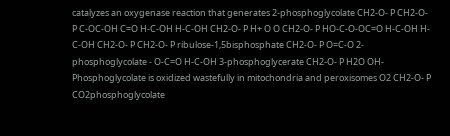catalyzes an oxygenase reaction that generates 2-phosphoglycolate CH2-O- P CH2-O- P C-OC-OH C=O H-C-OH H-C-OH CH2-O- P H+ O O CH2-O- P HO-C-O-OC=O H-C-OH H-C-OH CH2-O- P CH2-O- P ribulose-1,5bisphosphate CH2-O- P O=C-O 2-phosphoglycolate - O-C=O H-C-OH 3-phosphoglycerate CH2-O- P H2O OH- Phosphoglycolate is oxidized wastefully in mitochondria and peroxisomes O2 CH2-O- P CO2phosphoglycolate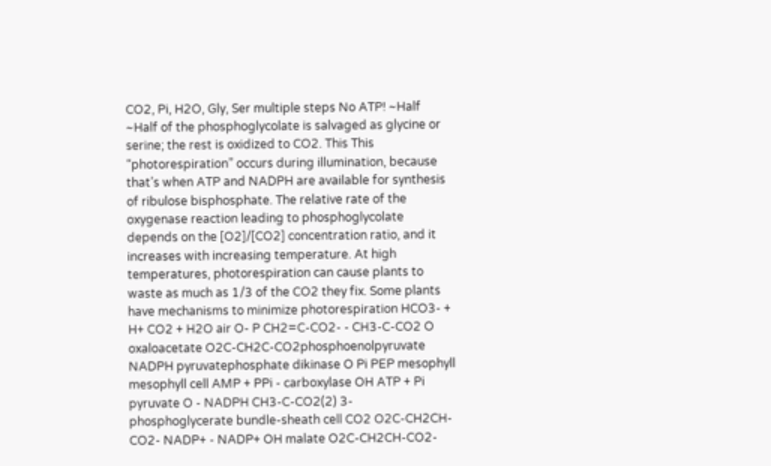CO2, Pi, H2O, Gly, Ser multiple steps No ATP! ~Half ~Half of the phosphoglycolate is salvaged as glycine or serine; the rest is oxidized to CO2. This This “photorespiration” occurs during illumination, because that’s when ATP and NADPH are available for synthesis of ribulose bisphosphate. The relative rate of the oxygenase reaction leading to phosphoglycolate depends on the [O2]/[CO2] concentration ratio, and it increases with increasing temperature. At high temperatures, photorespiration can cause plants to waste as much as 1/3 of the CO2 they fix. Some plants have mechanisms to minimize photorespiration HCO3- + H+ CO2 + H2O air O- P CH2=C-CO2- - CH3-C-CO2 O oxaloacetate O2C-CH2C-CO2phosphoenolpyruvate NADPH pyruvatephosphate dikinase O Pi PEP mesophyll mesophyll cell AMP + PPi - carboxylase OH ATP + Pi pyruvate O - NADPH CH3-C-CO2(2) 3-phosphoglycerate bundle-sheath cell CO2 O2C-CH2CH-CO2- NADP+ - NADP+ OH malate O2C-CH2CH-CO2-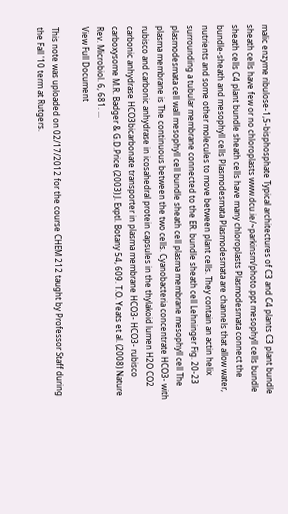malic enzyme ribulose-1,5-bisphosphate Typical architectures of C3 and C4 plants C3 plant bundle sheath cells have few or no chloroplasts www.dcu.ie/~parkinsm/photo.ppt mesophyll cells bundle sheath cells C4 plant bundle sheath cells have many chloroplasts Plasmodesmata connect the bundle-sheath and mesophyll cells Plasmodesmata Plasmodesmata are channels that allow water, nutrients and some other molecules to move between plant cells. They contain an actin helix surrounding a tubular membrane connected to the ER. bundle sheath cell Lehninger Fig. 20-23 plasmodesmata cell wall mesophyll cell bundle sheath cell plasma membrane mesophyll cell The plasma membrane is The continuous between the two cells. Cyanobacteria concentrate HCO3- with rubisco and carbonic anhydrase in icosahedral protein capsules in the thylakoid lumen H2O CO2 carbonic anhydrase HCO3bicarbonate transporter in plasma membrane HCO3- HCO3- rubisco carboxysome M.R. Badger & G.D.Price (2003) J. Exptl. Botany 54, 609. T.O. Yeats et al. (2008) Nature Rev. Microbiol. 6, 681. ...
View Full Document

This note was uploaded on 02/17/2012 for the course CHEM 212 taught by Professor Staff during the Fall '10 term at Rutgers.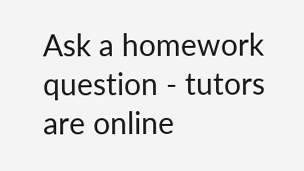Ask a homework question - tutors are online